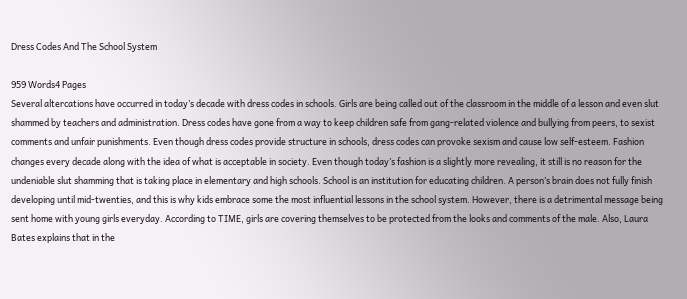Dress Codes And The School System

959 Words4 Pages
Several altercations have occurred in today’s decade with dress codes in schools. Girls are being called out of the classroom in the middle of a lesson and even slut shammed by teachers and administration. Dress codes have gone from a way to keep children safe from gang-related violence and bullying from peers, to sexist comments and unfair punishments. Even though dress codes provide structure in schools, dress codes can provoke sexism and cause low self-esteem. Fashion changes every decade along with the idea of what is acceptable in society. Even though today’s fashion is a slightly more revealing, it still is no reason for the undeniable slut shamming that is taking place in elementary and high schools. School is an institution for educating children. A person’s brain does not fully finish developing until mid-twenties, and this is why kids embrace some the most influential lessons in the school system. However, there is a detrimental message being sent home with young girls everyday. According to TIME, girls are covering themselves to be protected from the looks and comments of the male. Also, Laura Bates explains that in the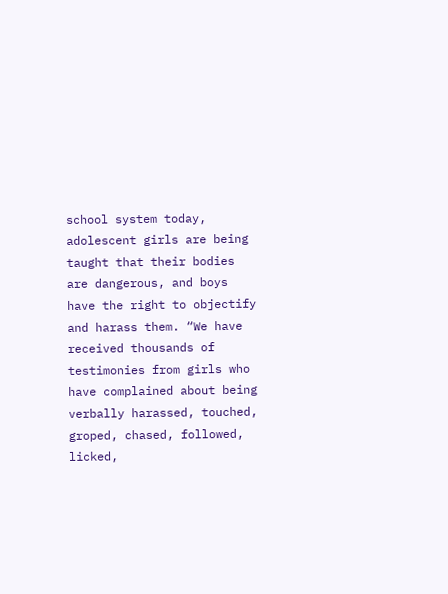school system today, adolescent girls are being taught that their bodies are dangerous, and boys have the right to objectify and harass them. “We have received thousands of testimonies from girls who have complained about being verbally harassed, touched, groped, chased, followed, licked,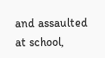and assaulted at school,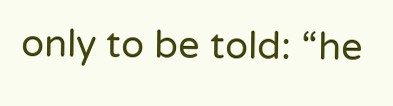only to be told: “he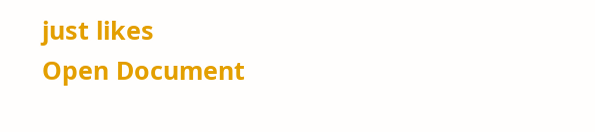just likes
Open Document